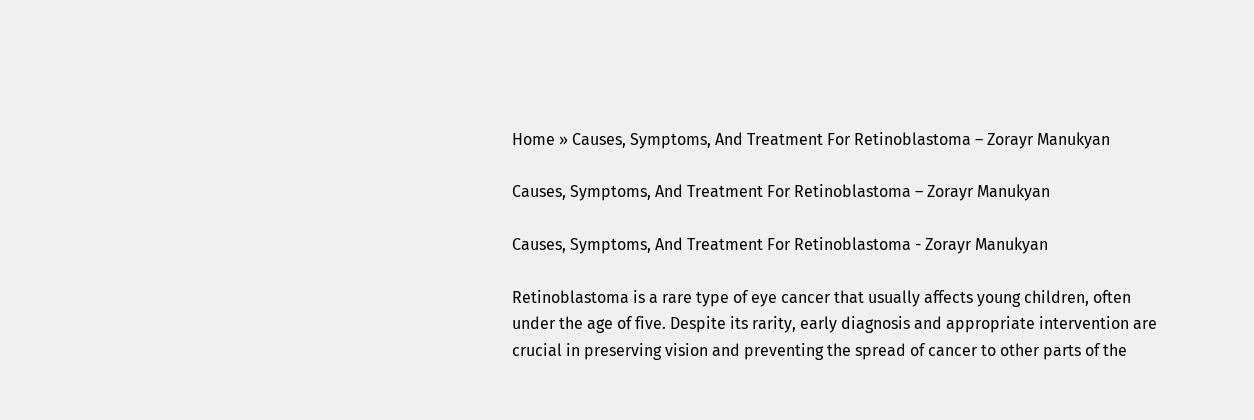Home » Causes, Symptoms, And Treatment For Retinoblastoma – Zorayr Manukyan

Causes, Symptoms, And Treatment For Retinoblastoma – Zorayr Manukyan

Causes, Symptoms, And Treatment For Retinoblastoma - Zorayr Manukyan

Retinoblastoma is a rare type of eye cancer that usually affects young children, often under the age of five. Despite its rarity, early diagnosis and appropriate intervention are crucial in preserving vision and preventing the spread of cancer to other parts of the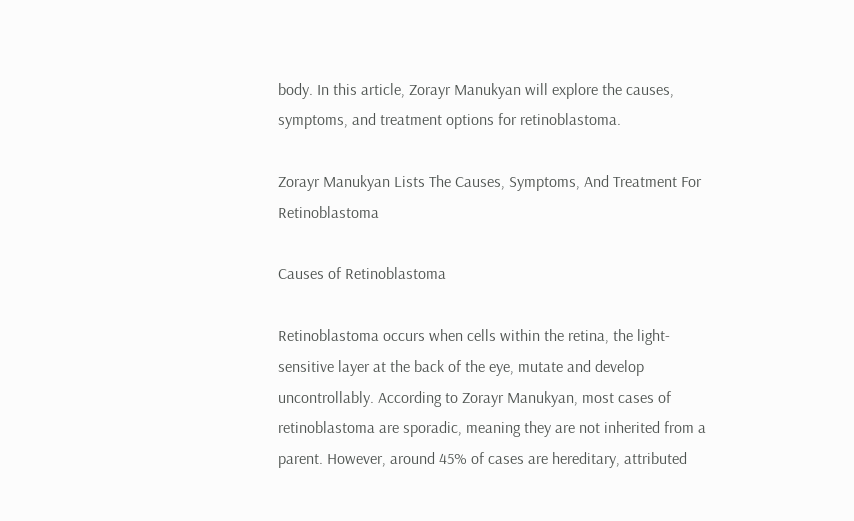body. In this article, Zorayr Manukyan will explore the causes, symptoms, and treatment options for retinoblastoma.

Zorayr Manukyan Lists The Causes, Symptoms, And Treatment For Retinoblastoma

Causes of Retinoblastoma

Retinoblastoma occurs when cells within the retina, the light-sensitive layer at the back of the eye, mutate and develop uncontrollably. According to Zorayr Manukyan, most cases of retinoblastoma are sporadic, meaning they are not inherited from a parent. However, around 45% of cases are hereditary, attributed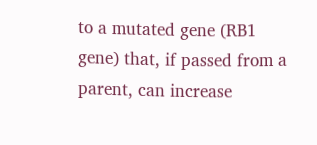to a mutated gene (RB1 gene) that, if passed from a parent, can increase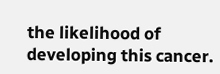the likelihood of developing this cancer.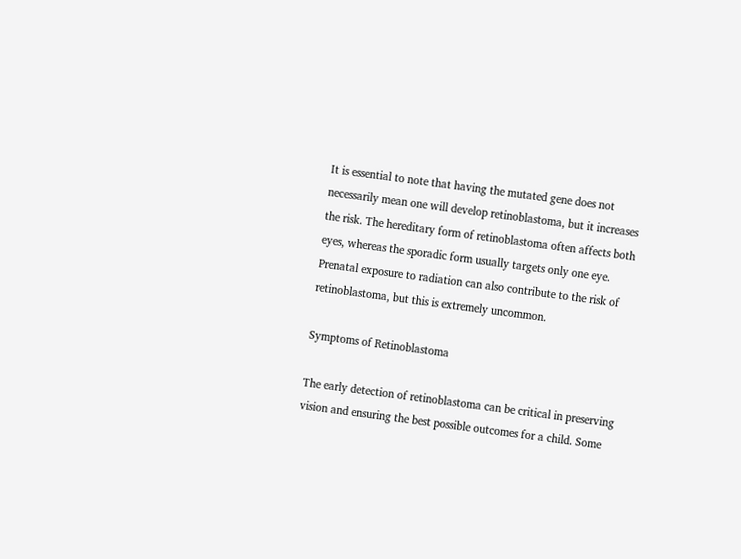It is essential to note that having the mutated gene does not necessarily mean one will develop retinoblastoma, but it increases the risk. The hereditary form of retinoblastoma often affects both eyes, whereas the sporadic form usually targets only one eye. Prenatal exposure to radiation can also contribute to the risk of retinoblastoma, but this is extremely uncommon.

Symptoms of Retinoblastoma

The early detection of retinoblastoma can be critical in preserving vision and ensuring the best possible outcomes for a child. Some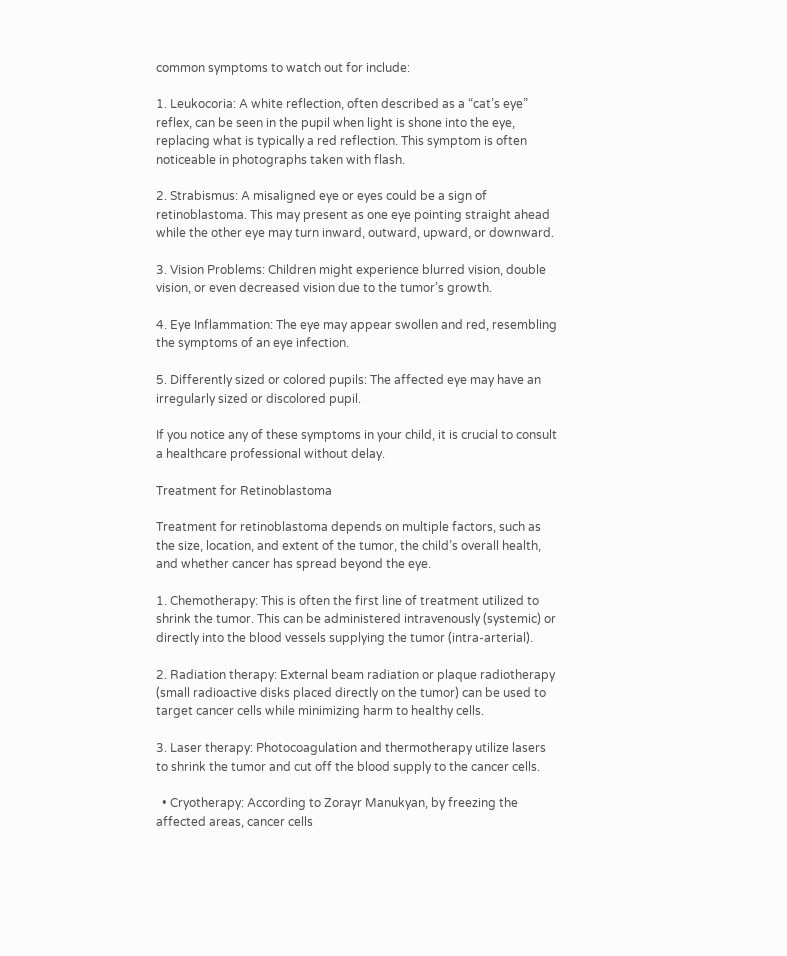common symptoms to watch out for include:

1. Leukocoria: A white reflection, often described as a “cat’s eye” reflex, can be seen in the pupil when light is shone into the eye, replacing what is typically a red reflection. This symptom is often noticeable in photographs taken with flash.

2. Strabismus: A misaligned eye or eyes could be a sign of retinoblastoma. This may present as one eye pointing straight ahead while the other eye may turn inward, outward, upward, or downward.

3. Vision Problems: Children might experience blurred vision, double vision, or even decreased vision due to the tumor’s growth.

4. Eye Inflammation: The eye may appear swollen and red, resembling the symptoms of an eye infection.

5. Differently sized or colored pupils: The affected eye may have an irregularly sized or discolored pupil.

If you notice any of these symptoms in your child, it is crucial to consult a healthcare professional without delay.

Treatment for Retinoblastoma

Treatment for retinoblastoma depends on multiple factors, such as the size, location, and extent of the tumor, the child’s overall health, and whether cancer has spread beyond the eye.

1. Chemotherapy: This is often the first line of treatment utilized to shrink the tumor. This can be administered intravenously (systemic) or directly into the blood vessels supplying the tumor (intra-arterial).

2. Radiation therapy: External beam radiation or plaque radiotherapy (small radioactive disks placed directly on the tumor) can be used to target cancer cells while minimizing harm to healthy cells.

3. Laser therapy: Photocoagulation and thermotherapy utilize lasers to shrink the tumor and cut off the blood supply to the cancer cells.

  • Cryotherapy: According to Zorayr Manukyan, by freezing the affected areas, cancer cells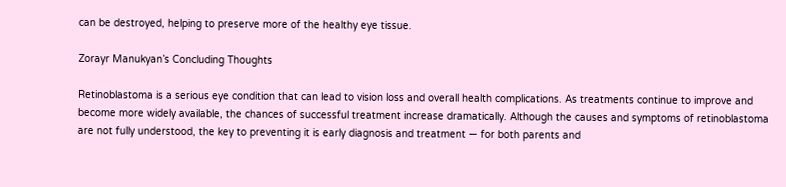can be destroyed, helping to preserve more of the healthy eye tissue.

Zorayr Manukyan’s Concluding Thoughts

Retinoblastoma is a serious eye condition that can lead to vision loss and overall health complications. As treatments continue to improve and become more widely available, the chances of successful treatment increase dramatically. Although the causes and symptoms of retinoblastoma are not fully understood, the key to preventing it is early diagnosis and treatment — for both parents and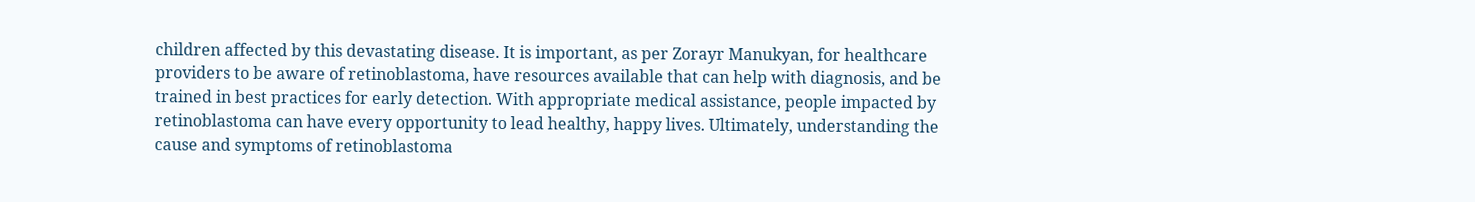children affected by this devastating disease. It is important, as per Zorayr Manukyan, for healthcare providers to be aware of retinoblastoma, have resources available that can help with diagnosis, and be trained in best practices for early detection. With appropriate medical assistance, people impacted by retinoblastoma can have every opportunity to lead healthy, happy lives. Ultimately, understanding the cause and symptoms of retinoblastoma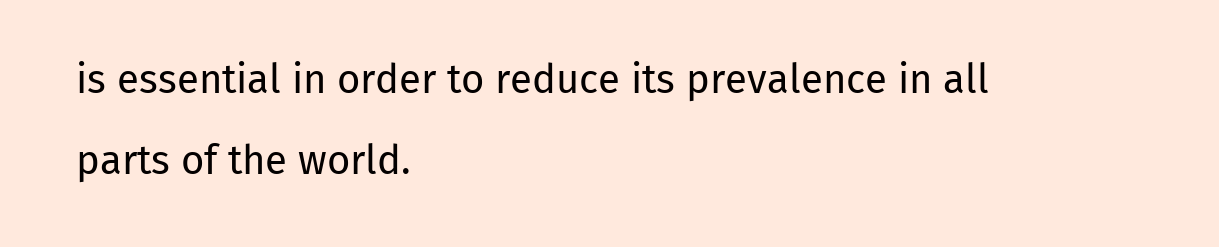is essential in order to reduce its prevalence in all parts of the world.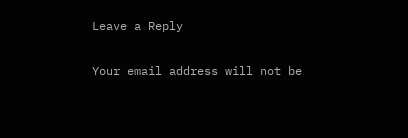Leave a Reply

Your email address will not be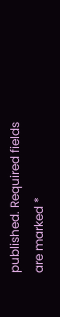published. Required fields are marked *